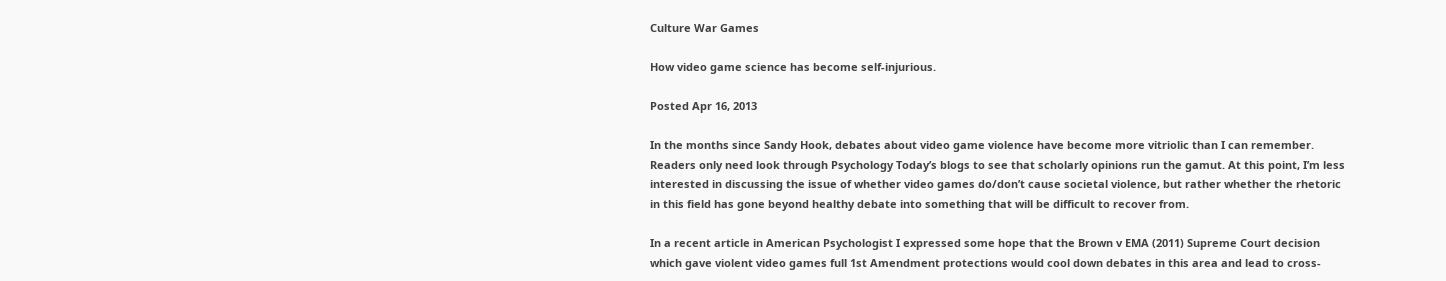Culture War Games

How video game science has become self-injurious.

Posted Apr 16, 2013

In the months since Sandy Hook, debates about video game violence have become more vitriolic than I can remember. Readers only need look through Psychology Today’s blogs to see that scholarly opinions run the gamut. At this point, I’m less interested in discussing the issue of whether video games do/don’t cause societal violence, but rather whether the rhetoric in this field has gone beyond healthy debate into something that will be difficult to recover from.

In a recent article in American Psychologist I expressed some hope that the Brown v EMA (2011) Supreme Court decision which gave violent video games full 1st Amendment protections would cool down debates in this area and lead to cross-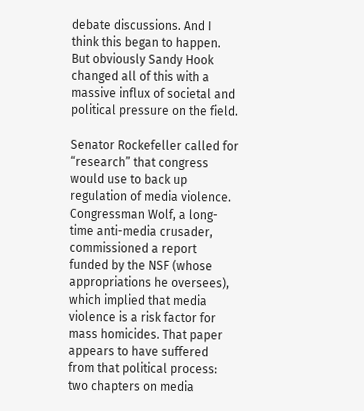debate discussions. And I think this began to happen. But obviously Sandy Hook changed all of this with a massive influx of societal and political pressure on the field.

Senator Rockefeller called for “research” that congress would use to back up regulation of media violence. Congressman Wolf, a long-time anti-media crusader, commissioned a report funded by the NSF (whose appropriations he oversees), which implied that media violence is a risk factor for mass homicides. That paper appears to have suffered from that political process: two chapters on media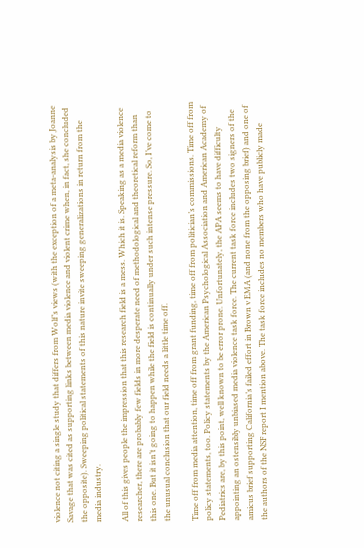violence not citing a single study that differs from Wolf’s views (with the exception of a meta-analysis by Joanne Savage that was cited as supporting links between media violence and violent crime when, in fact, she concluded the opposite). Sweeping political statements of this nature invite sweeping generalizations in return from the media industry.

All of this gives people the impression that this research field is a mess. Which it is. Speaking as a media violence researcher, there are probably few fields in more desperate need of methodological and theoretical reform than this one. But it isn’t going to happen while the field is continually under such intense pressure. So, I’ve come to the unusual conclusion that our field needs a little time off.

Time off from media attention, time off from grant funding, time off from politician’s commissions. Time off from policy statements, too. Policy statements by the American Psychological Association and American Academy of Pediatrics are, by this point, well known to be error prone. Unfortunately, the APA seems to have difficulty appointing an ostensibly unbiased media violence task force. The current task force includes two signers of the amicus brief supporting California’s failed effort in Brown v EMA (and none from the opposing brief) and one of the authors of the NSF report I mention above. The task force includes no members who have publicly made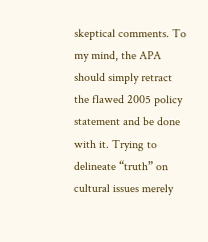skeptical comments. To my mind, the APA should simply retract the flawed 2005 policy statement and be done with it. Trying to delineate “truth” on cultural issues merely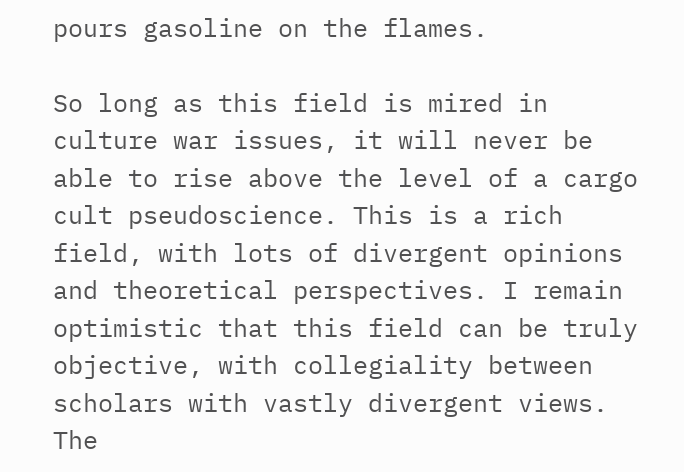pours gasoline on the flames.

So long as this field is mired in culture war issues, it will never be able to rise above the level of a cargo cult pseudoscience. This is a rich field, with lots of divergent opinions and theoretical perspectives. I remain optimistic that this field can be truly objective, with collegiality between scholars with vastly divergent views. The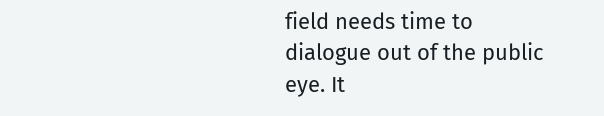field needs time to dialogue out of the public eye. It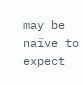may be naïve to expect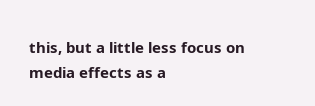this, but a little less focus on media effects as a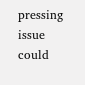pressing issue could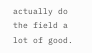actually do the field a lot of good.